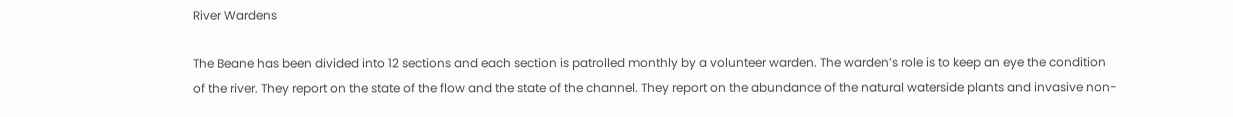River Wardens

The Beane has been divided into 12 sections and each section is patrolled monthly by a volunteer warden. The warden’s role is to keep an eye the condition of the river. They report on the state of the flow and the state of the channel. They report on the abundance of the natural waterside plants and invasive non-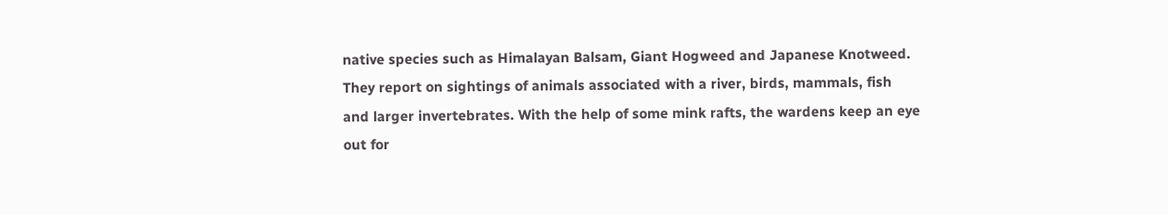native species such as Himalayan Balsam, Giant Hogweed and Japanese Knotweed. They report on sightings of animals associated with a river, birds, mammals, fish and larger invertebrates. With the help of some mink rafts, the wardens keep an eye out for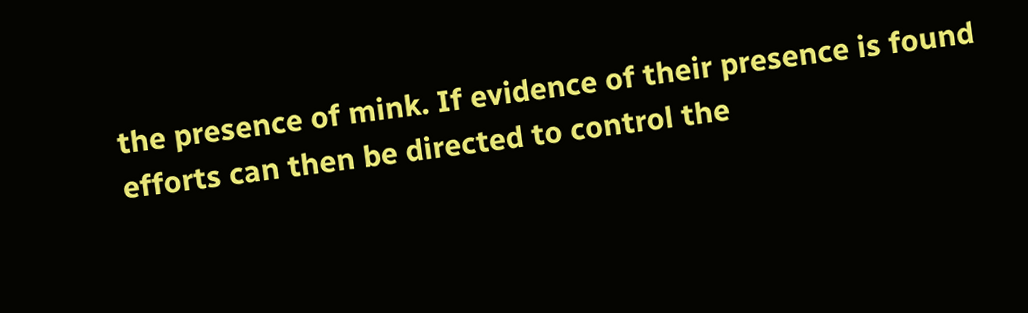the presence of mink. If evidence of their presence is found efforts can then be directed to control the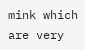mink which are very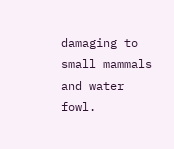damaging to small mammals and water fowl.